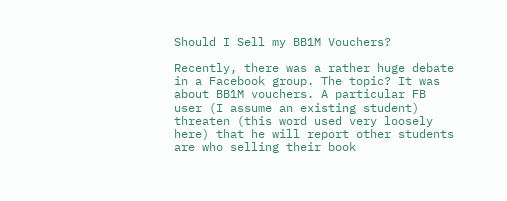Should I Sell my BB1M Vouchers?

Recently, there was a rather huge debate in a Facebook group. The topic? It was about BB1M vouchers. A particular FB user (I assume an existing student) threaten (this word used very loosely here) that he will report other students are who selling their book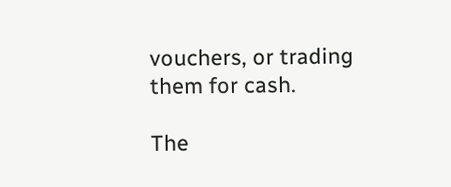vouchers, or trading them for cash.

The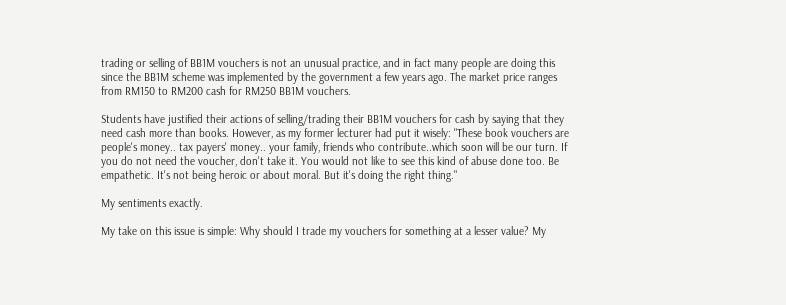trading or selling of BB1M vouchers is not an unusual practice, and in fact many people are doing this since the BB1M scheme was implemented by the government a few years ago. The market price ranges from RM150 to RM200 cash for RM250 BB1M vouchers.

Students have justified their actions of selling/trading their BB1M vouchers for cash by saying that they need cash more than books. However, as my former lecturer had put it wisely: "These book vouchers are people's money.. tax payers' money.. your family, friends who contribute..which soon will be our turn. If you do not need the voucher, don't take it. You would not like to see this kind of abuse done too. Be empathetic. It's not being heroic or about moral. But it's doing the right thing."

My sentiments exactly.

My take on this issue is simple: Why should I trade my vouchers for something at a lesser value? My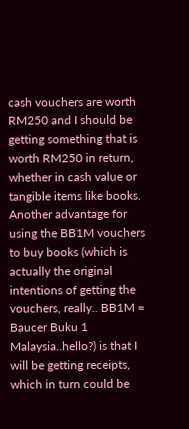cash vouchers are worth RM250 and I should be getting something that is worth RM250 in return, whether in cash value or tangible items like books. Another advantage for using the BB1M vouchers to buy books (which is actually the original intentions of getting the vouchers, really.. BB1M = Baucer Buku 1 Malaysia..hello?) is that I will be getting receipts, which in turn could be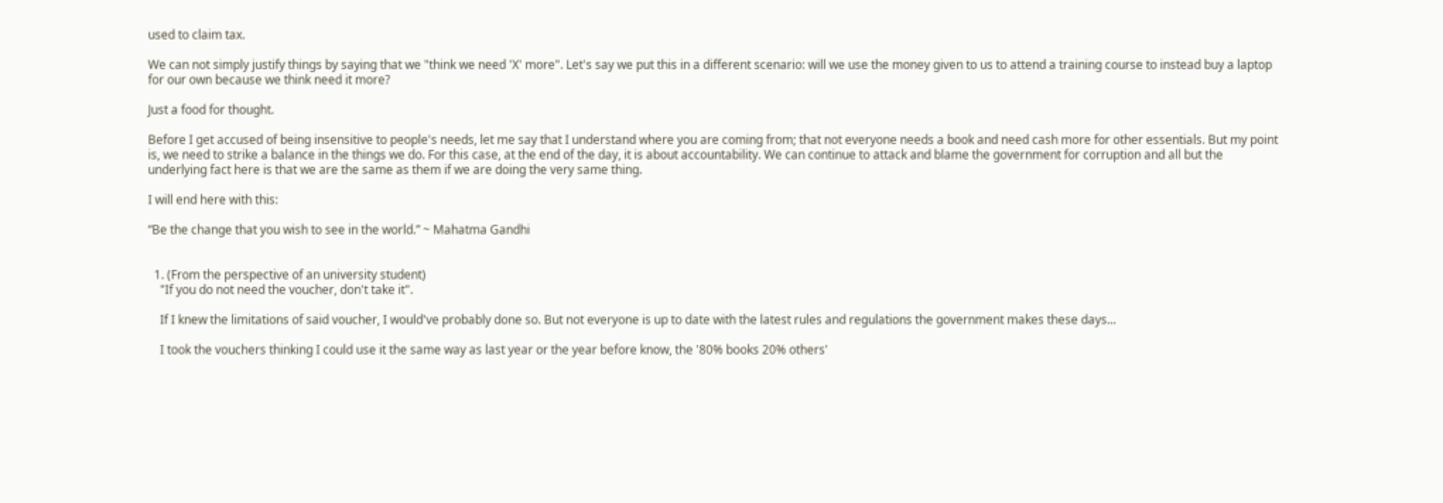used to claim tax.

We can not simply justify things by saying that we "think we need 'X' more". Let's say we put this in a different scenario: will we use the money given to us to attend a training course to instead buy a laptop for our own because we think need it more?

Just a food for thought.

Before I get accused of being insensitive to people's needs, let me say that I understand where you are coming from; that not everyone needs a book and need cash more for other essentials. But my point is, we need to strike a balance in the things we do. For this case, at the end of the day, it is about accountability. We can continue to attack and blame the government for corruption and all but the underlying fact here is that we are the same as them if we are doing the very same thing.

I will end here with this:

“Be the change that you wish to see in the world.” ~ Mahatma Gandhi


  1. (From the perspective of an university student)
    "If you do not need the voucher, don't take it".

    If I knew the limitations of said voucher, I would've probably done so. But not everyone is up to date with the latest rules and regulations the government makes these days...

    I took the vouchers thinking I could use it the same way as last year or the year before know, the '80% books 20% others'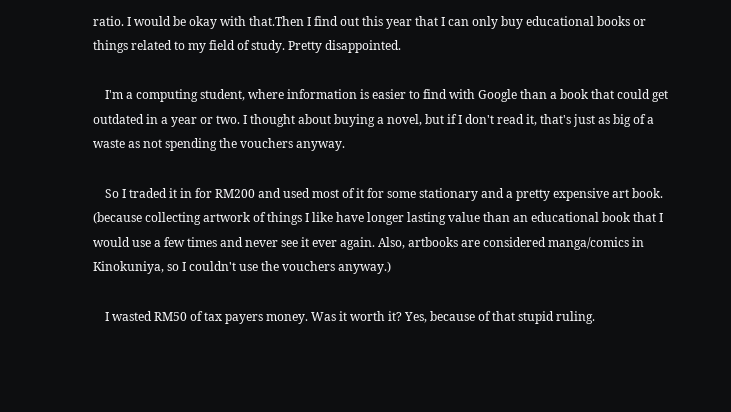ratio. I would be okay with that.Then I find out this year that I can only buy educational books or things related to my field of study. Pretty disappointed.

    I'm a computing student, where information is easier to find with Google than a book that could get outdated in a year or two. I thought about buying a novel, but if I don't read it, that's just as big of a waste as not spending the vouchers anyway.

    So I traded it in for RM200 and used most of it for some stationary and a pretty expensive art book. (because collecting artwork of things I like have longer lasting value than an educational book that I would use a few times and never see it ever again. Also, artbooks are considered manga/comics in Kinokuniya, so I couldn't use the vouchers anyway.)

    I wasted RM50 of tax payers money. Was it worth it? Yes, because of that stupid ruling.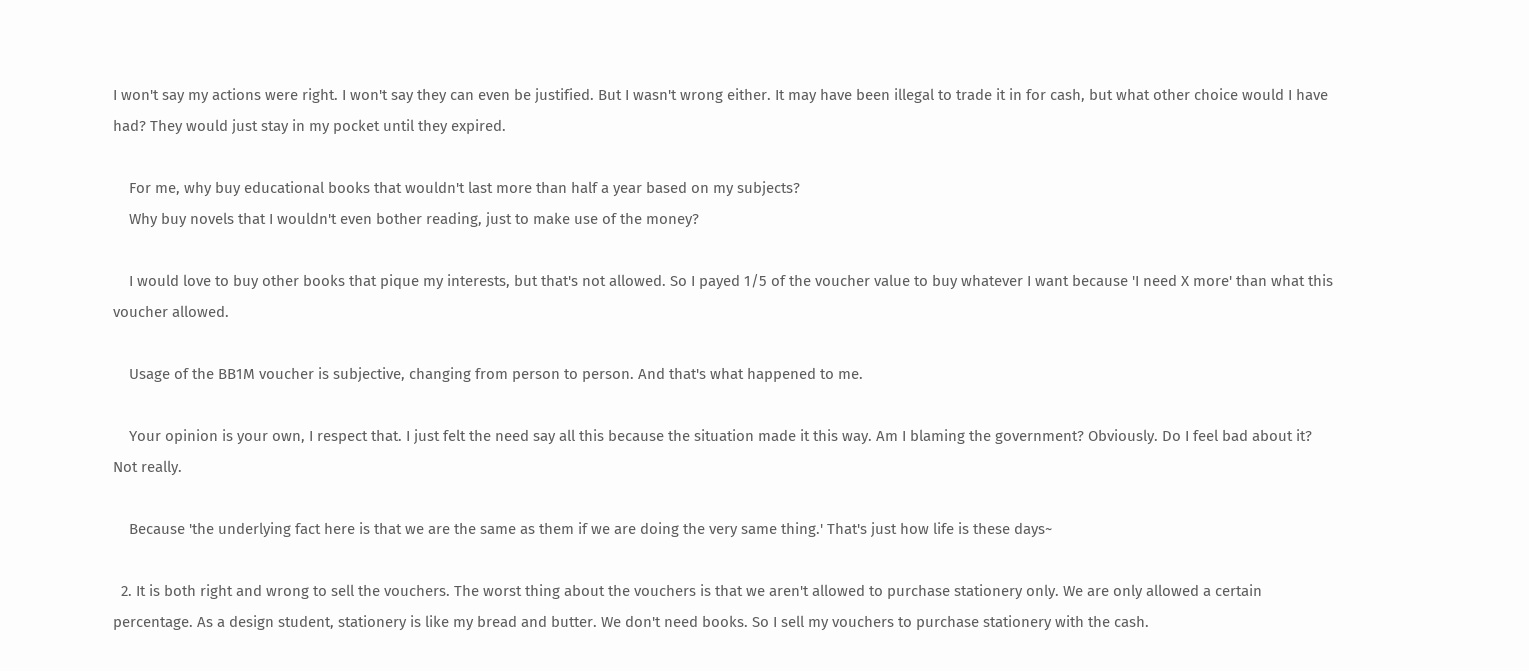I won't say my actions were right. I won't say they can even be justified. But I wasn't wrong either. It may have been illegal to trade it in for cash, but what other choice would I have had? They would just stay in my pocket until they expired.

    For me, why buy educational books that wouldn't last more than half a year based on my subjects?
    Why buy novels that I wouldn't even bother reading, just to make use of the money?

    I would love to buy other books that pique my interests, but that's not allowed. So I payed 1/5 of the voucher value to buy whatever I want because 'I need X more' than what this voucher allowed.

    Usage of the BB1M voucher is subjective, changing from person to person. And that's what happened to me.

    Your opinion is your own, I respect that. I just felt the need say all this because the situation made it this way. Am I blaming the government? Obviously. Do I feel bad about it? Not really.

    Because 'the underlying fact here is that we are the same as them if we are doing the very same thing.' That's just how life is these days~

  2. It is both right and wrong to sell the vouchers. The worst thing about the vouchers is that we aren't allowed to purchase stationery only. We are only allowed a certain percentage. As a design student, stationery is like my bread and butter. We don't need books. So I sell my vouchers to purchase stationery with the cash.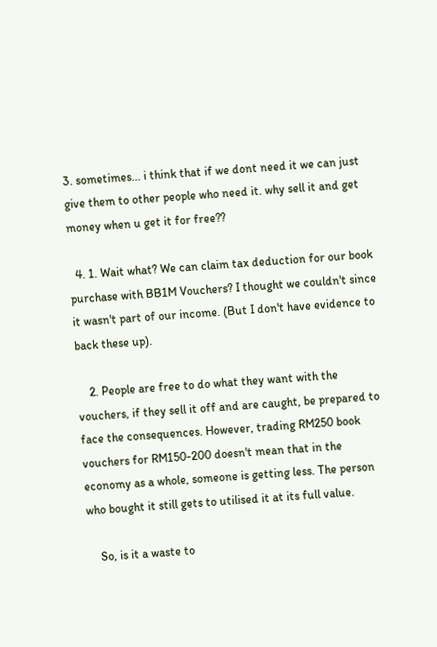3. sometimes... i think that if we dont need it we can just give them to other people who need it. why sell it and get money when u get it for free??

  4. 1. Wait what? We can claim tax deduction for our book purchase with BB1M Vouchers? I thought we couldn't since it wasn't part of our income. (But I don't have evidence to back these up).

    2. People are free to do what they want with the vouchers, if they sell it off and are caught, be prepared to face the consequences. However, trading RM250 book vouchers for RM150-200 doesn't mean that in the economy as a whole, someone is getting less. The person who bought it still gets to utilised it at its full value.

    So, is it a waste to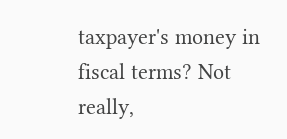taxpayer's money in fiscal terms? Not really,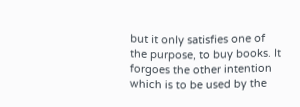but it only satisfies one of the purpose, to buy books. It forgoes the other intention which is to be used by the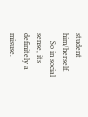student him/herself.
    So in social sense, its definitely a misuse.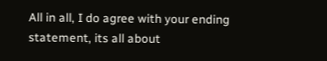All in all, I do agree with your ending statement, its all about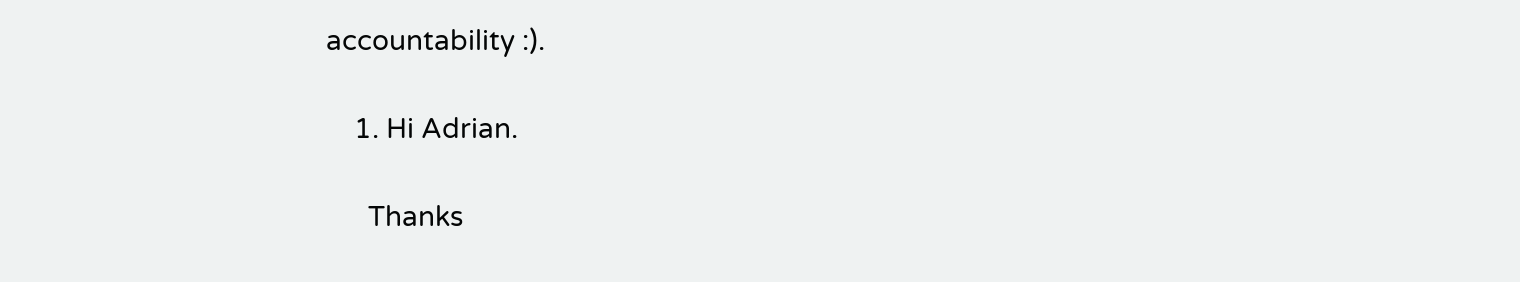accountability :).

    1. Hi Adrian.

      Thanks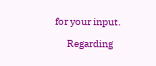for your input.

      Regarding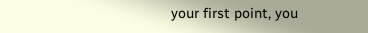your first point, you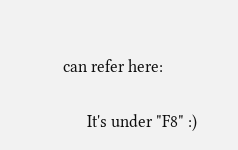can refer here:

      It's under "F8" :)